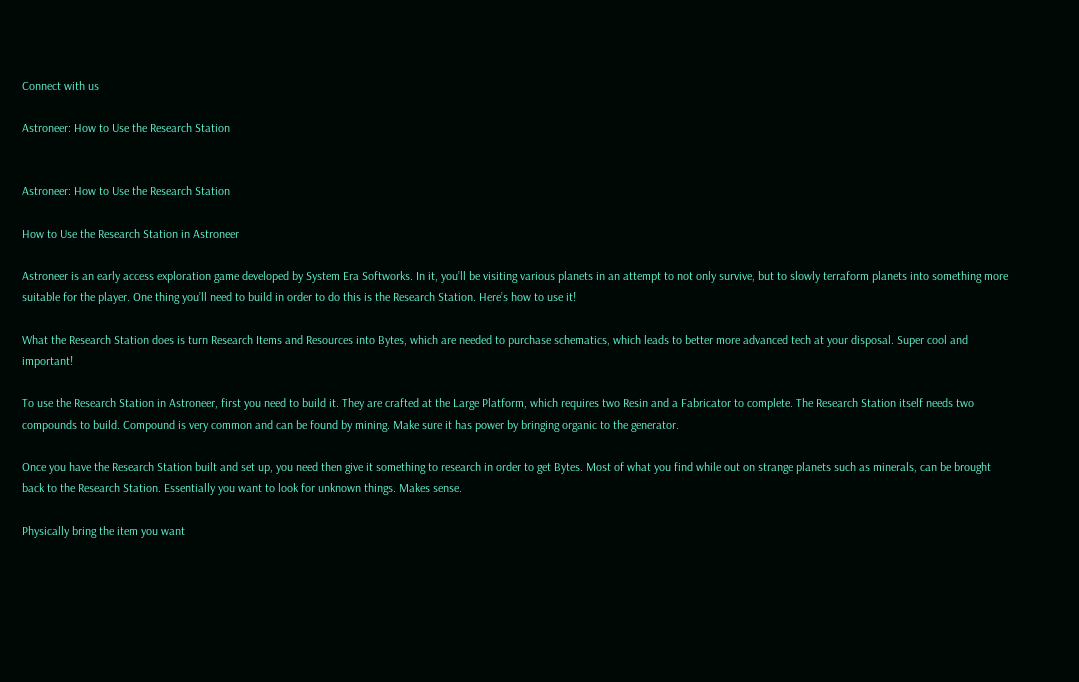Connect with us

Astroneer: How to Use the Research Station


Astroneer: How to Use the Research Station

How to Use the Research Station in Astroneer

Astroneer is an early access exploration game developed by System Era Softworks. In it, you’ll be visiting various planets in an attempt to not only survive, but to slowly terraform planets into something more suitable for the player. One thing you’ll need to build in order to do this is the Research Station. Here’s how to use it!

What the Research Station does is turn Research Items and Resources into Bytes, which are needed to purchase schematics, which leads to better more advanced tech at your disposal. Super cool and important!

To use the Research Station in Astroneer, first you need to build it. They are crafted at the Large Platform, which requires two Resin and a Fabricator to complete. The Research Station itself needs two compounds to build. Compound is very common and can be found by mining. Make sure it has power by bringing organic to the generator.

Once you have the Research Station built and set up, you need then give it something to research in order to get Bytes. Most of what you find while out on strange planets such as minerals, can be brought back to the Research Station. Essentially you want to look for unknown things. Makes sense.

Physically bring the item you want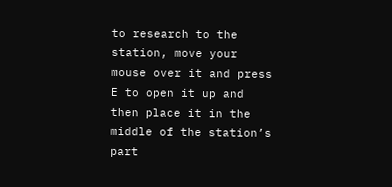to research to the station, move your mouse over it and press E to open it up and then place it in the middle of the station’s part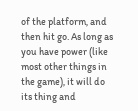of the platform, and then hit go. As long as you have power (like most other things in the game), it will do its thing and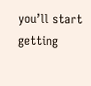you’ll start getting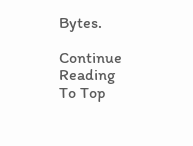Bytes.

Continue Reading
To Top